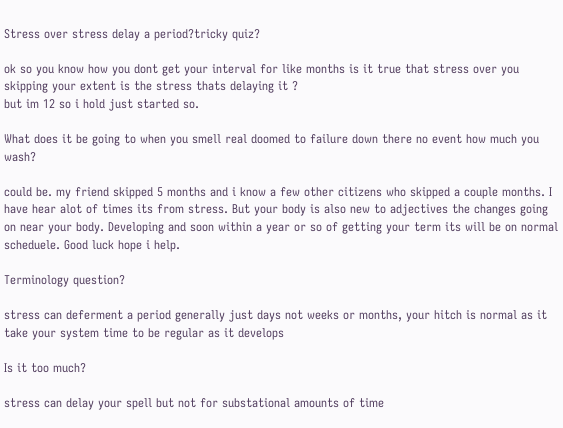Stress over stress delay a period?tricky quiz?

ok so you know how you dont get your interval for like months is it true that stress over you skipping your extent is the stress thats delaying it ?
but im 12 so i hold just started so.

What does it be going to when you smell real doomed to failure down there no event how much you wash?

could be. my friend skipped 5 months and i know a few other citizens who skipped a couple months. I have hear alot of times its from stress. But your body is also new to adjectives the changes going on near your body. Developing and soon within a year or so of getting your term its will be on normal scheduele. Good luck hope i help.

Terminology question?

stress can deferment a period generally just days not weeks or months, your hitch is normal as it take your system time to be regular as it develops

Is it too much?

stress can delay your spell but not for substational amounts of time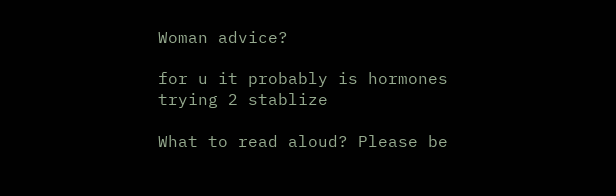Woman advice?

for u it probably is hormones trying 2 stablize

What to read aloud? Please be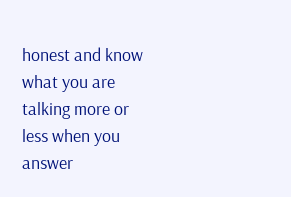honest and know what you are talking more or less when you answer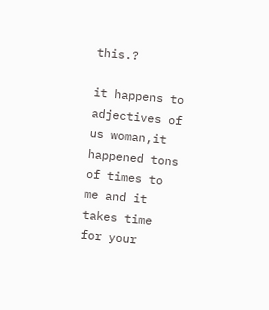this.?

it happens to adjectives of us woman,it happened tons of times to me and it takes time for your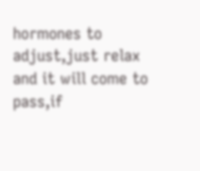hormones to adjust,just relax and it will come to pass,if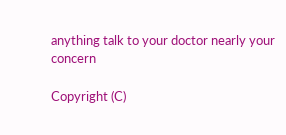anything talk to your doctor nearly your concern

Copyright (C)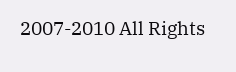2007-2010 All Rights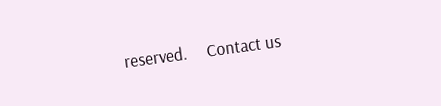reserved.     Contact us